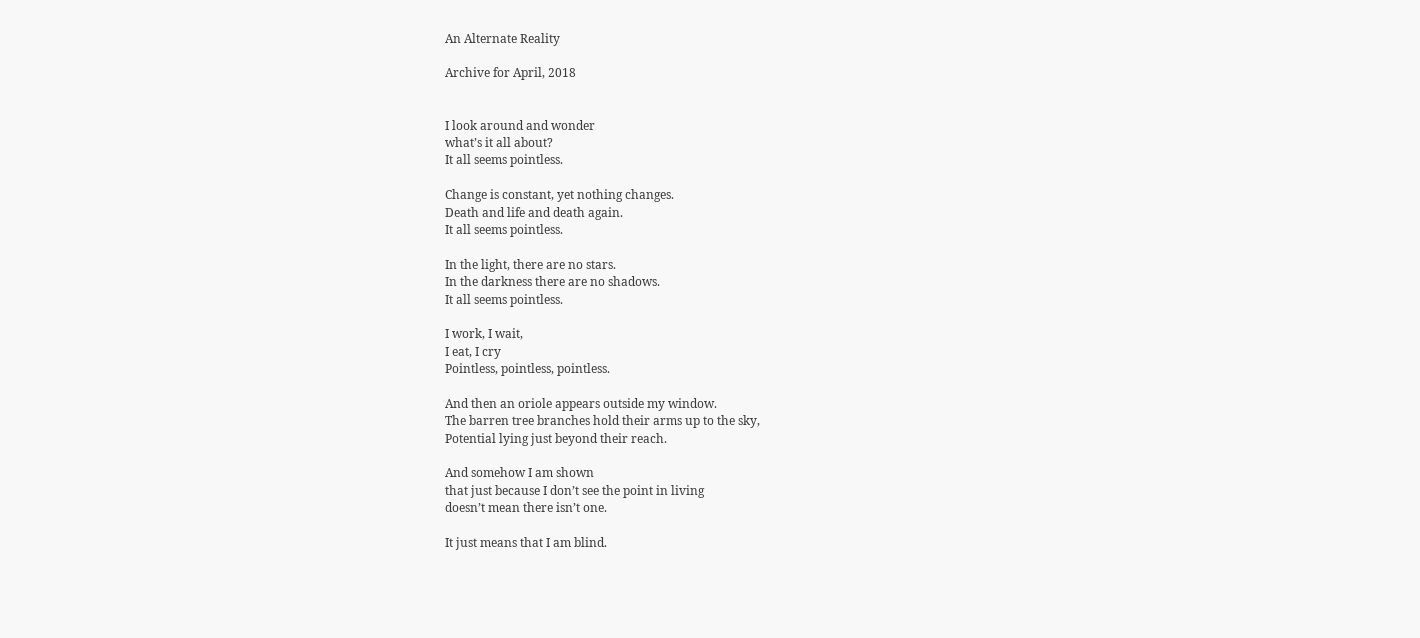An Alternate Reality

Archive for April, 2018


I look around and wonder
what’s it all about?
It all seems pointless.

Change is constant, yet nothing changes.
Death and life and death again.
It all seems pointless.

In the light, there are no stars.
In the darkness there are no shadows.
It all seems pointless.

I work, I wait,
I eat, I cry
Pointless, pointless, pointless.

And then an oriole appears outside my window.
The barren tree branches hold their arms up to the sky,
Potential lying just beyond their reach.

And somehow I am shown
that just because I don’t see the point in living
doesn’t mean there isn’t one.

It just means that I am blind.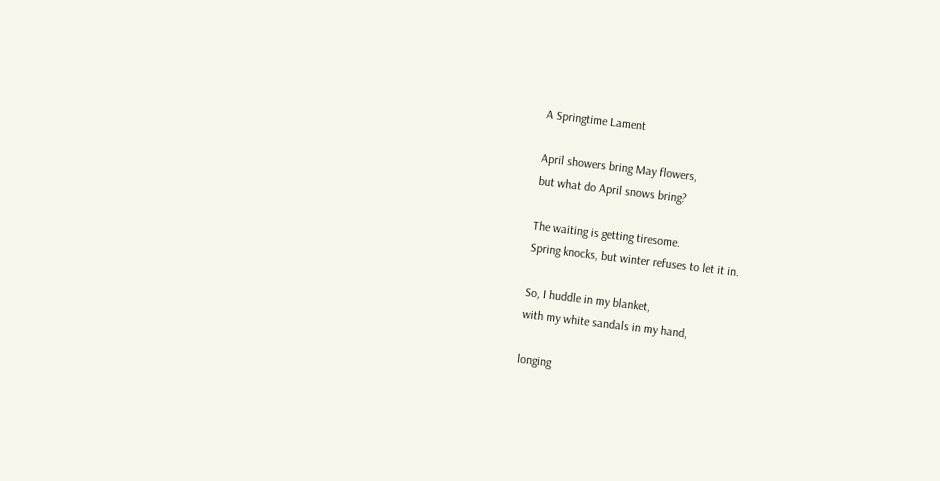A Springtime Lament

April showers bring May flowers,
but what do April snows bring?

The waiting is getting tiresome.
Spring knocks, but winter refuses to let it in.

So, I huddle in my blanket,
with my white sandals in my hand,

longing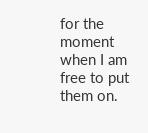for the moment
when I am free to put them on.